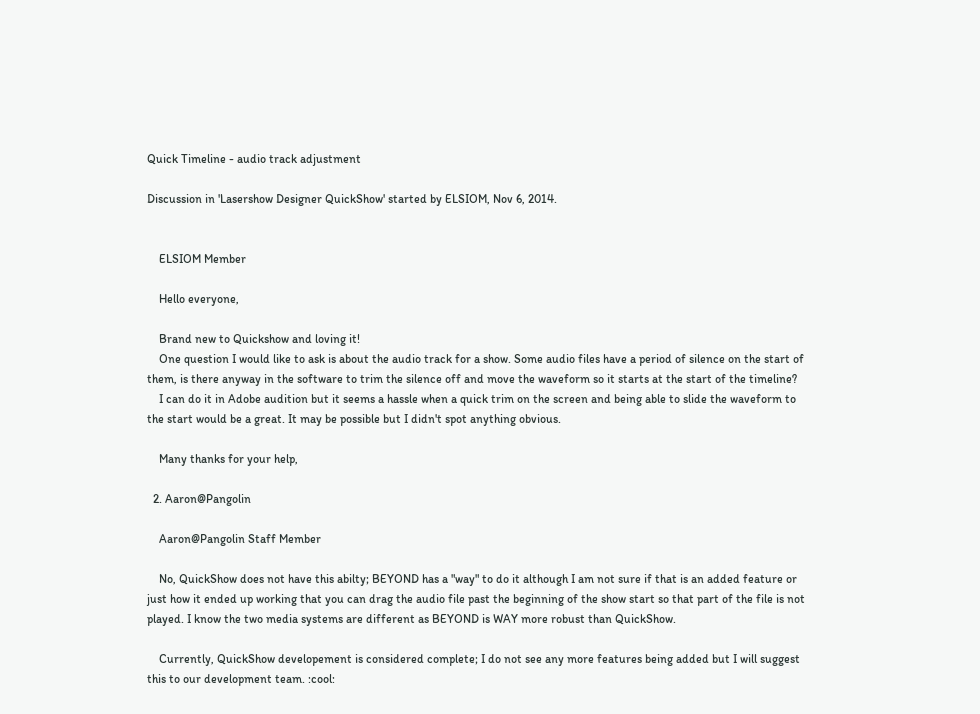Quick Timeline - audio track adjustment

Discussion in 'Lasershow Designer QuickShow' started by ELSIOM, Nov 6, 2014.


    ELSIOM Member

    Hello everyone,

    Brand new to Quickshow and loving it!
    One question I would like to ask is about the audio track for a show. Some audio files have a period of silence on the start of them, is there anyway in the software to trim the silence off and move the waveform so it starts at the start of the timeline?
    I can do it in Adobe audition but it seems a hassle when a quick trim on the screen and being able to slide the waveform to the start would be a great. It may be possible but I didn't spot anything obvious.

    Many thanks for your help,

  2. Aaron@Pangolin

    Aaron@Pangolin Staff Member

    No, QuickShow does not have this abilty; BEYOND has a "way" to do it although I am not sure if that is an added feature or just how it ended up working that you can drag the audio file past the beginning of the show start so that part of the file is not played. I know the two media systems are different as BEYOND is WAY more robust than QuickShow.

    Currently, QuickShow developement is considered complete; I do not see any more features being added but I will suggest this to our development team. :cool: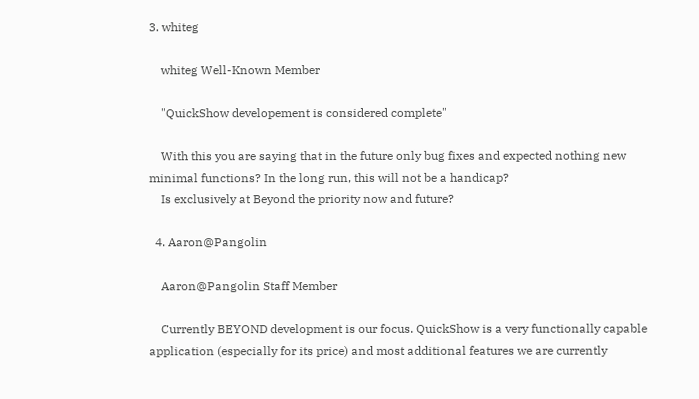3. whiteg

    whiteg Well-Known Member

    "QuickShow developement is considered complete"

    With this you are saying that in the future only bug fixes and expected nothing new minimal functions? In the long run, this will not be a handicap?
    Is exclusively at Beyond the priority now and future?

  4. Aaron@Pangolin

    Aaron@Pangolin Staff Member

    Currently BEYOND development is our focus. QuickShow is a very functionally capable application (especially for its price) and most additional features we are currently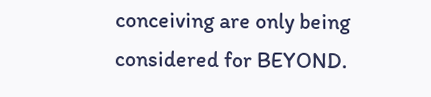conceiving are only being considered for BEYOND.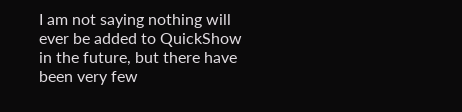I am not saying nothing will ever be added to QuickShow in the future, but there have been very few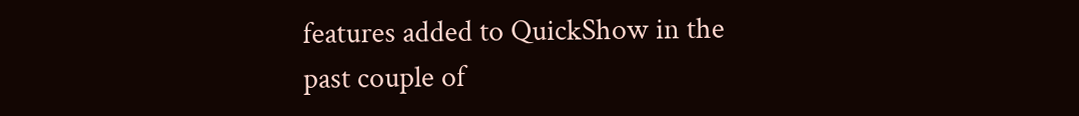features added to QuickShow in the past couple of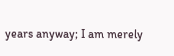years anyway; I am merely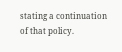stating a continuation of that policy.